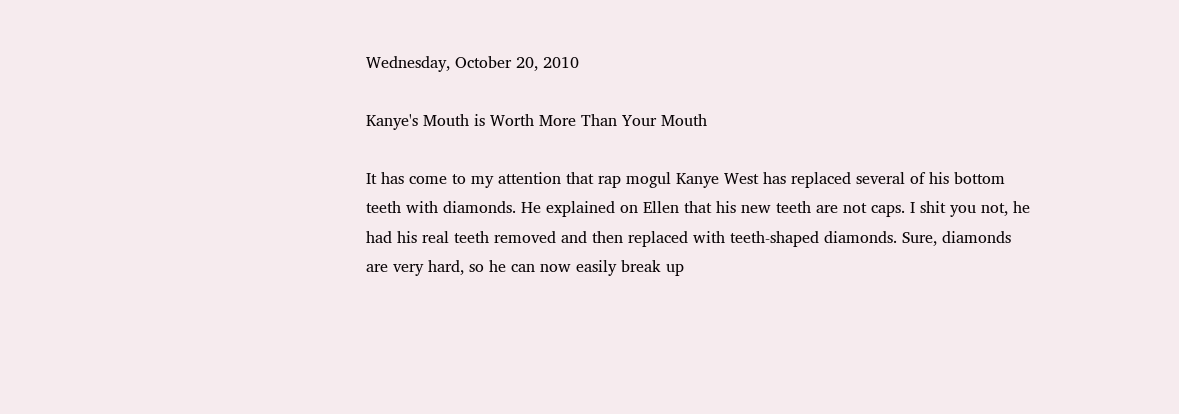Wednesday, October 20, 2010

Kanye's Mouth is Worth More Than Your Mouth

It has come to my attention that rap mogul Kanye West has replaced several of his bottom teeth with diamonds. He explained on Ellen that his new teeth are not caps. I shit you not, he had his real teeth removed and then replaced with teeth-shaped diamonds. Sure, diamonds are very hard, so he can now easily break up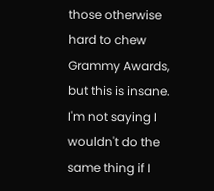those otherwise hard to chew Grammy Awards, but this is insane. I'm not saying I wouldn't do the same thing if I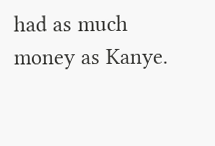had as much money as Kanye.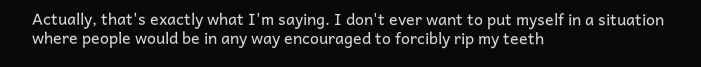Actually, that's exactly what I'm saying. I don't ever want to put myself in a situation where people would be in any way encouraged to forcibly rip my teeth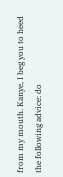from my mouth. Kanye, I beg you to heed the following advice: do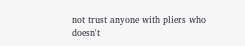not trust anyone with pliers who doesn't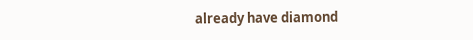already have diamond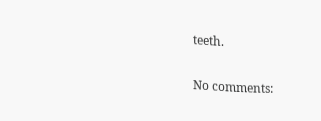teeth.

No comments: